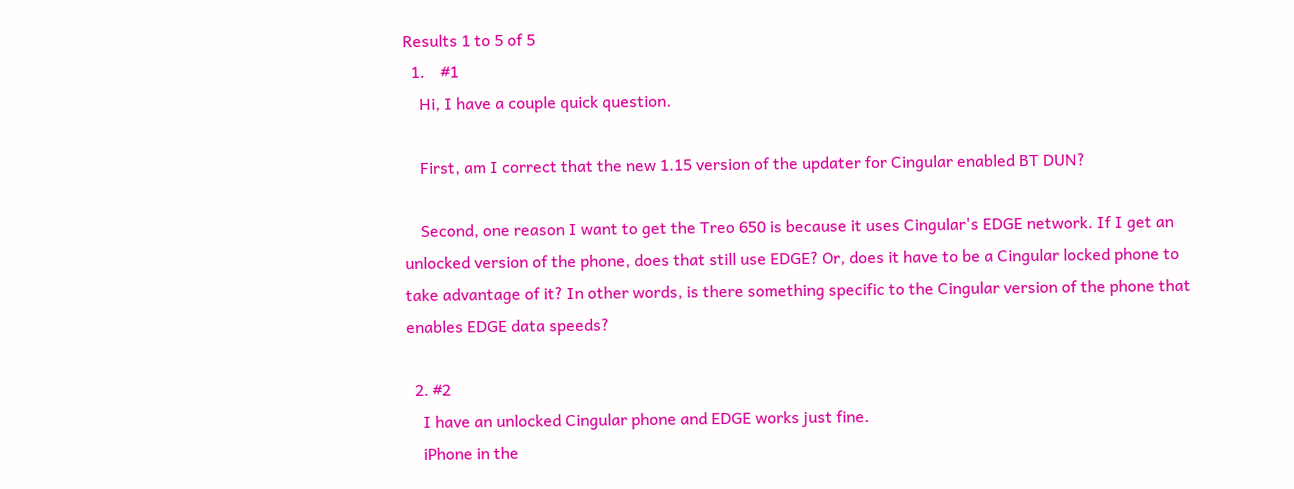Results 1 to 5 of 5
  1.    #1
    Hi, I have a couple quick question.

    First, am I correct that the new 1.15 version of the updater for Cingular enabled BT DUN?

    Second, one reason I want to get the Treo 650 is because it uses Cingular's EDGE network. If I get an unlocked version of the phone, does that still use EDGE? Or, does it have to be a Cingular locked phone to take advantage of it? In other words, is there something specific to the Cingular version of the phone that enables EDGE data speeds?

  2. #2
    I have an unlocked Cingular phone and EDGE works just fine.
    iPhone in the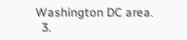Washington DC area.
  3.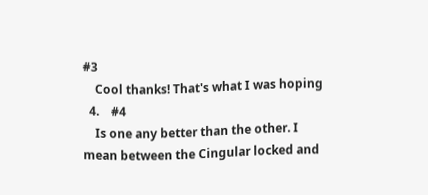#3
    Cool thanks! That's what I was hoping
  4.    #4
    Is one any better than the other. I mean between the Cingular locked and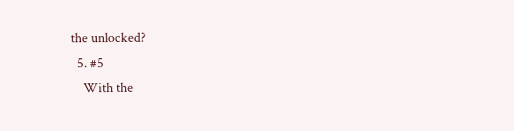the unlocked?
  5. #5
    With the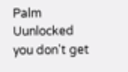Palm Uunlocked you don't get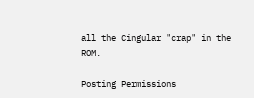all the Cingular "crap" in the ROM.

Posting Permissions